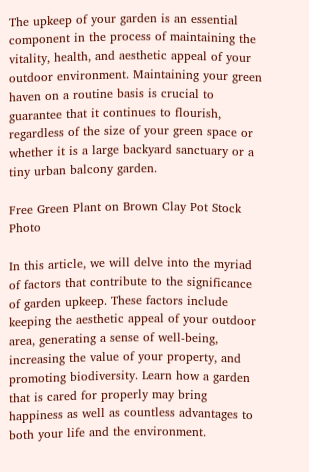The upkeep of your garden is an essential component in the process of maintaining the vitality, health, and aesthetic appeal of your outdoor environment. Maintaining your green haven on a routine basis is crucial to guarantee that it continues to flourish, regardless of the size of your green space or whether it is a large backyard sanctuary or a tiny urban balcony garden.

Free Green Plant on Brown Clay Pot Stock Photo

In this article, we will delve into the myriad of factors that contribute to the significance of garden upkeep. These factors include keeping the aesthetic appeal of your outdoor area, generating a sense of well-being, increasing the value of your property, and promoting biodiversity. Learn how a garden that is cared for properly may bring happiness as well as countless advantages to both your life and the environment.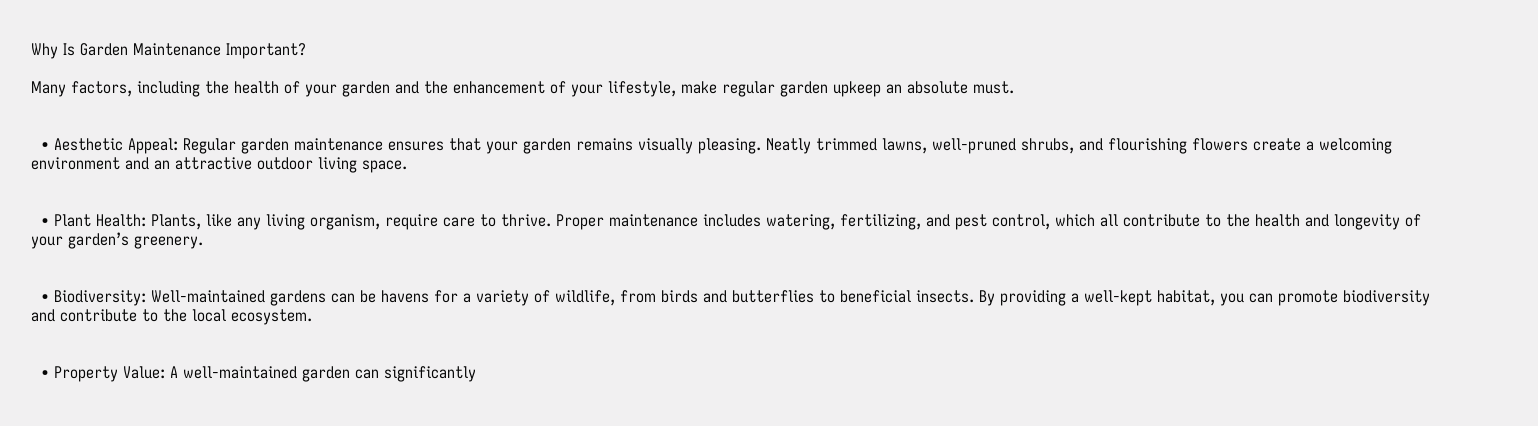Why Is Garden Maintenance Important?

Many factors, including the health of your garden and the enhancement of your lifestyle, make regular garden upkeep an absolute must.


  • Aesthetic Appeal: Regular garden maintenance ensures that your garden remains visually pleasing. Neatly trimmed lawns, well-pruned shrubs, and flourishing flowers create a welcoming environment and an attractive outdoor living space.


  • Plant Health: Plants, like any living organism, require care to thrive. Proper maintenance includes watering, fertilizing, and pest control, which all contribute to the health and longevity of your garden’s greenery.


  • Biodiversity: Well-maintained gardens can be havens for a variety of wildlife, from birds and butterflies to beneficial insects. By providing a well-kept habitat, you can promote biodiversity and contribute to the local ecosystem.


  • Property Value: A well-maintained garden can significantly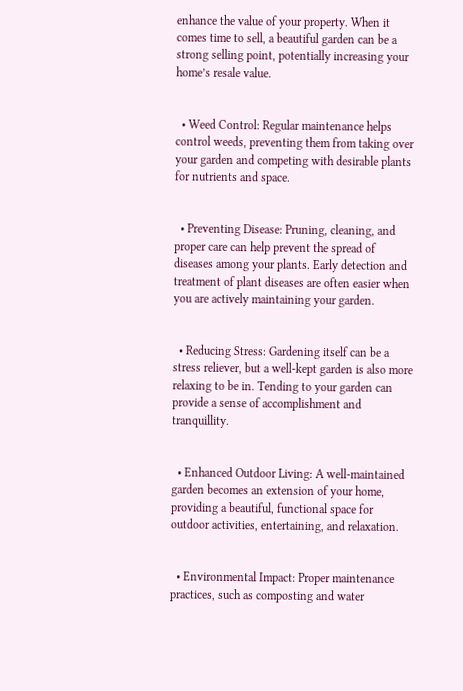enhance the value of your property. When it comes time to sell, a beautiful garden can be a strong selling point, potentially increasing your home’s resale value.


  • Weed Control: Regular maintenance helps control weeds, preventing them from taking over your garden and competing with desirable plants for nutrients and space.


  • Preventing Disease: Pruning, cleaning, and proper care can help prevent the spread of diseases among your plants. Early detection and treatment of plant diseases are often easier when you are actively maintaining your garden.


  • Reducing Stress: Gardening itself can be a stress reliever, but a well-kept garden is also more relaxing to be in. Tending to your garden can provide a sense of accomplishment and tranquillity.


  • Enhanced Outdoor Living: A well-maintained garden becomes an extension of your home, providing a beautiful, functional space for outdoor activities, entertaining, and relaxation.


  • Environmental Impact: Proper maintenance practices, such as composting and water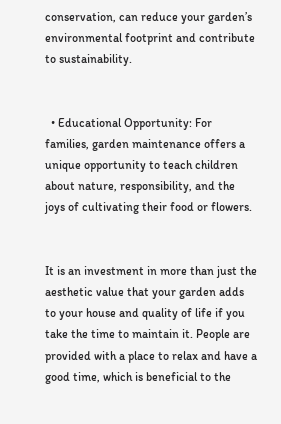conservation, can reduce your garden’s environmental footprint and contribute to sustainability.


  • Educational Opportunity: For families, garden maintenance offers a unique opportunity to teach children about nature, responsibility, and the joys of cultivating their food or flowers.


It is an investment in more than just the aesthetic value that your garden adds to your house and quality of life if you take the time to maintain it. People are provided with a place to relax and have a good time, which is beneficial to the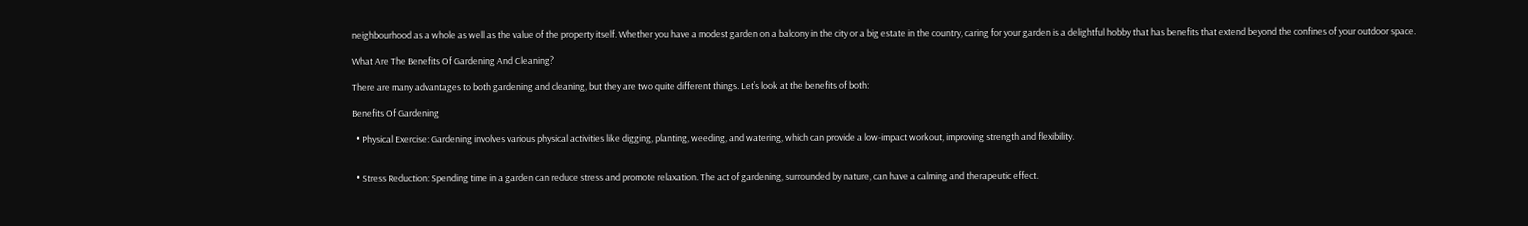neighbourhood as a whole as well as the value of the property itself. Whether you have a modest garden on a balcony in the city or a big estate in the country, caring for your garden is a delightful hobby that has benefits that extend beyond the confines of your outdoor space.

What Are The Benefits Of Gardening And Cleaning?

There are many advantages to both gardening and cleaning, but they are two quite different things. Let’s look at the benefits of both:

Benefits Of Gardening

  • Physical Exercise: Gardening involves various physical activities like digging, planting, weeding, and watering, which can provide a low-impact workout, improving strength and flexibility.


  • Stress Reduction: Spending time in a garden can reduce stress and promote relaxation. The act of gardening, surrounded by nature, can have a calming and therapeutic effect.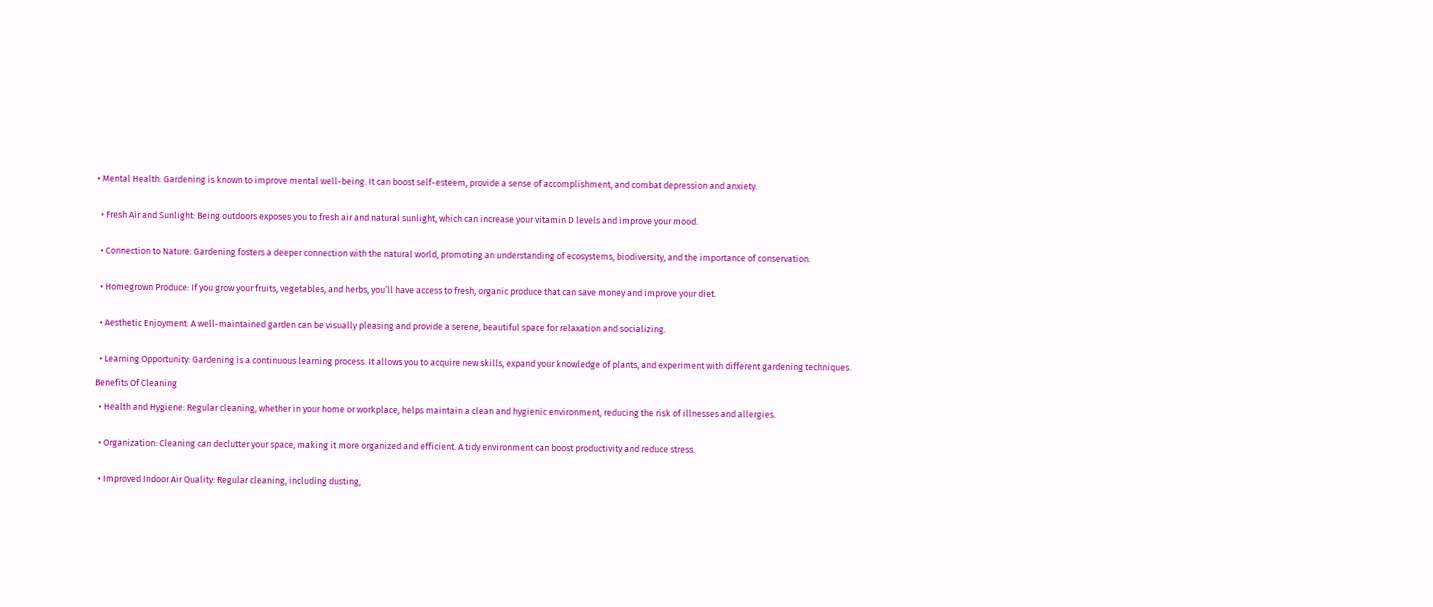• Mental Health: Gardening is known to improve mental well-being. It can boost self-esteem, provide a sense of accomplishment, and combat depression and anxiety.


  • Fresh Air and Sunlight: Being outdoors exposes you to fresh air and natural sunlight, which can increase your vitamin D levels and improve your mood.


  • Connection to Nature: Gardening fosters a deeper connection with the natural world, promoting an understanding of ecosystems, biodiversity, and the importance of conservation.


  • Homegrown Produce: If you grow your fruits, vegetables, and herbs, you’ll have access to fresh, organic produce that can save money and improve your diet.


  • Aesthetic Enjoyment: A well-maintained garden can be visually pleasing and provide a serene, beautiful space for relaxation and socializing.


  • Learning Opportunity: Gardening is a continuous learning process. It allows you to acquire new skills, expand your knowledge of plants, and experiment with different gardening techniques.

Benefits Of Cleaning

  • Health and Hygiene: Regular cleaning, whether in your home or workplace, helps maintain a clean and hygienic environment, reducing the risk of illnesses and allergies.


  • Organization: Cleaning can declutter your space, making it more organized and efficient. A tidy environment can boost productivity and reduce stress.


  • Improved Indoor Air Quality: Regular cleaning, including dusting,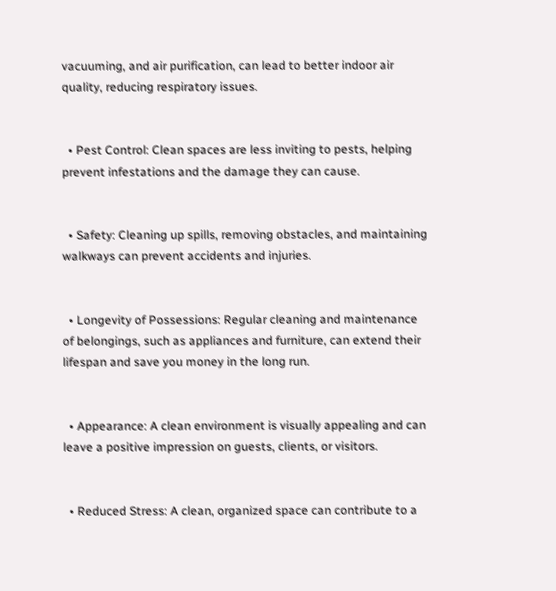vacuuming, and air purification, can lead to better indoor air quality, reducing respiratory issues.


  • Pest Control: Clean spaces are less inviting to pests, helping prevent infestations and the damage they can cause.


  • Safety: Cleaning up spills, removing obstacles, and maintaining walkways can prevent accidents and injuries.


  • Longevity of Possessions: Regular cleaning and maintenance of belongings, such as appliances and furniture, can extend their lifespan and save you money in the long run.


  • Appearance: A clean environment is visually appealing and can leave a positive impression on guests, clients, or visitors.


  • Reduced Stress: A clean, organized space can contribute to a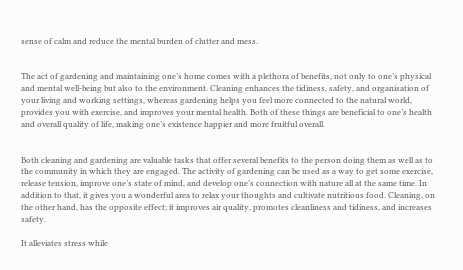sense of calm and reduce the mental burden of clutter and mess.


The act of gardening and maintaining one’s home comes with a plethora of benefits, not only to one’s physical and mental well-being but also to the environment. Cleaning enhances the tidiness, safety, and organisation of your living and working settings, whereas gardening helps you feel more connected to the natural world, provides you with exercise, and improves your mental health. Both of these things are beneficial to one’s health and overall quality of life, making one’s existence happier and more fruitful overall.


Both cleaning and gardening are valuable tasks that offer several benefits to the person doing them as well as to the community in which they are engaged. The activity of gardening can be used as a way to get some exercise, release tension, improve one’s state of mind, and develop one’s connection with nature all at the same time. In addition to that, it gives you a wonderful area to relax your thoughts and cultivate nutritious food. Cleaning, on the other hand, has the opposite effect; it improves air quality, promotes cleanliness and tidiness, and increases safety.

It alleviates stress while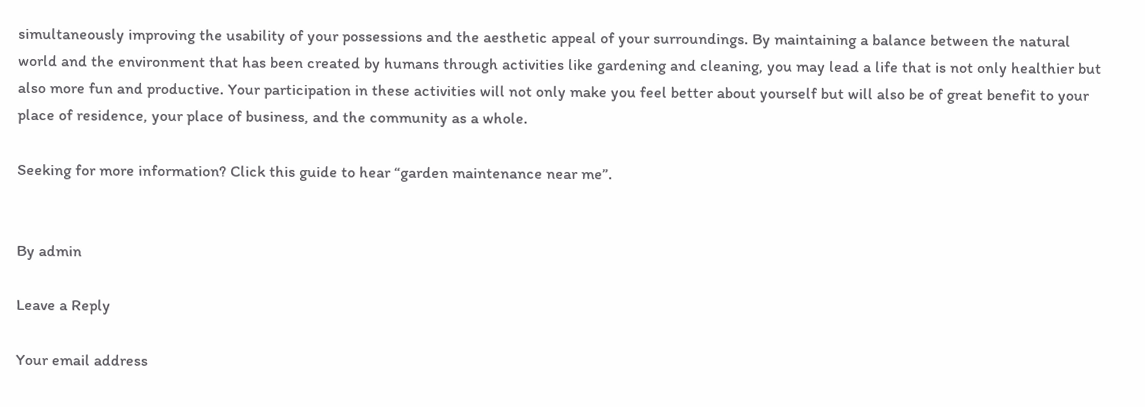simultaneously improving the usability of your possessions and the aesthetic appeal of your surroundings. By maintaining a balance between the natural world and the environment that has been created by humans through activities like gardening and cleaning, you may lead a life that is not only healthier but also more fun and productive. Your participation in these activities will not only make you feel better about yourself but will also be of great benefit to your place of residence, your place of business, and the community as a whole.

Seeking for more information? Click this guide to hear “garden maintenance near me”.


By admin

Leave a Reply

Your email address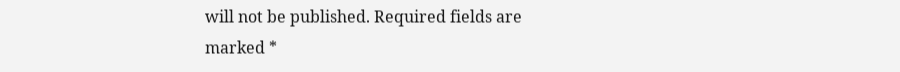will not be published. Required fields are marked *